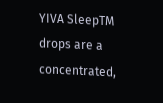YIVA SleepTM drops are a concentrated,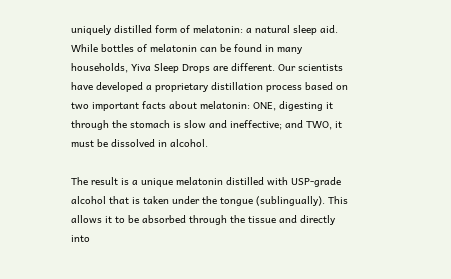uniquely distilled form of melatonin: a natural sleep aid. While bottles of melatonin can be found in many households, Yiva Sleep Drops are different. Our scientists have developed a proprietary distillation process based on two important facts about melatonin: ONE, digesting it through the stomach is slow and ineffective; and TWO, it must be dissolved in alcohol.

The result is a unique melatonin distilled with USP-grade alcohol that is taken under the tongue (sublingually). This allows it to be absorbed through the tissue and directly into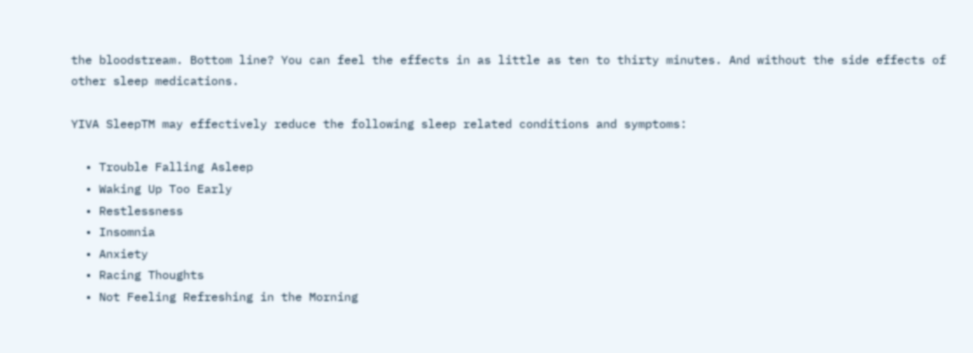the bloodstream. Bottom line? You can feel the effects in as little as ten to thirty minutes. And without the side effects of other sleep medications.

YIVA SleepTM may effectively reduce the following sleep related conditions and symptoms:

  • Trouble Falling Asleep
  • Waking Up Too Early
  • Restlessness
  • Insomnia
  • Anxiety
  • Racing Thoughts
  • Not Feeling Refreshing in the Morning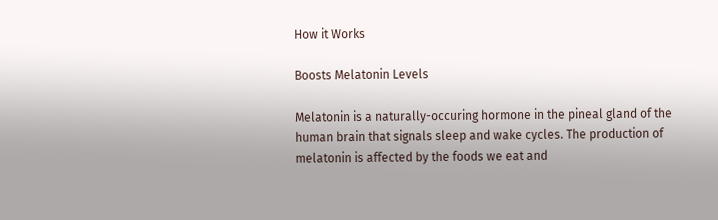How it Works

Boosts Melatonin Levels

Melatonin is a naturally-occuring hormone in the pineal gland of the human brain that signals sleep and wake cycles. The production of melatonin is affected by the foods we eat and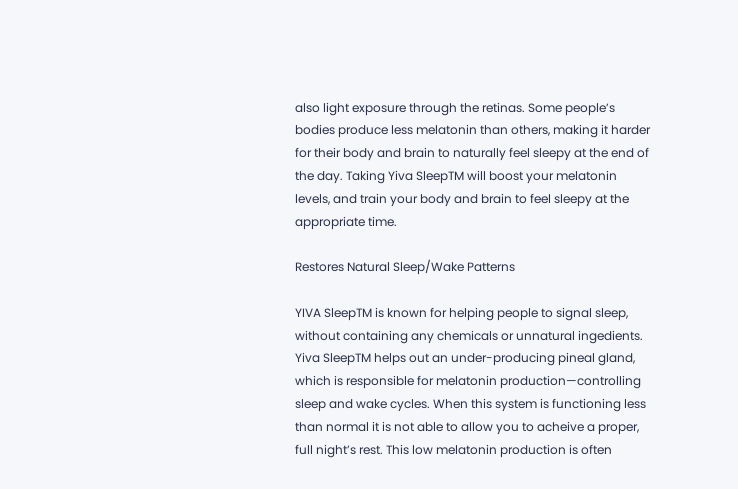also light exposure through the retinas. Some people’s bodies produce less melatonin than others, making it harder for their body and brain to naturally feel sleepy at the end of the day. Taking Yiva SleepTM will boost your melatonin levels, and train your body and brain to feel sleepy at the appropriate time.

Restores Natural Sleep/Wake Patterns

YIVA SleepTM is known for helping people to signal sleep, without containing any chemicals or unnatural ingedients. Yiva SleepTM helps out an under-producing pineal gland, which is responsible for melatonin production—controlling sleep and wake cycles. When this system is functioning less than normal it is not able to allow you to acheive a proper, full night’s rest. This low melatonin production is often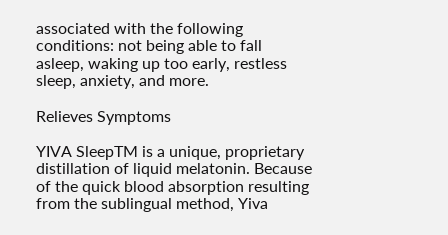associated with the following conditions: not being able to fall asleep, waking up too early, restless sleep, anxiety, and more.

Relieves Symptoms

YIVA SleepTM is a unique, proprietary distillation of liquid melatonin. Because of the quick blood absorption resulting from the sublingual method, Yiva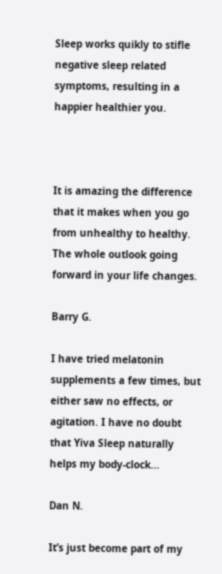Sleep works quikly to stifle negative sleep related symptoms, resulting in a happier healthier you.



It is amazing the difference that it makes when you go from unhealthy to healthy. The whole outlook going forward in your life changes.

Barry G.

I have tried melatonin supplements a few times, but either saw no effects, or agitation. I have no doubt that Yiva Sleep naturally helps my body-clock...

Dan N.

It’s just become part of my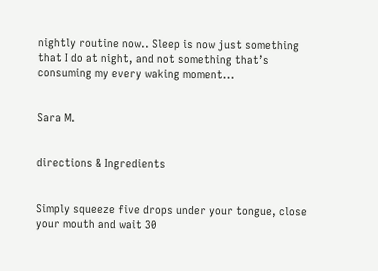nightly routine now.. Sleep is now just something that I do at night, and not something that’s consuming my every waking moment...


Sara M.


directions & Ingredients


Simply squeeze five drops under your tongue, close your mouth and wait 30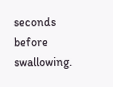seconds before swallowing.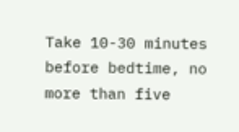Take 10-30 minutes before bedtime, no more than five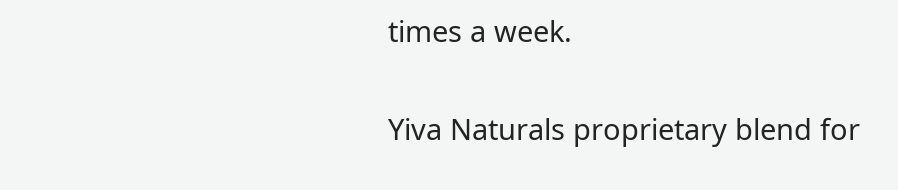times a week.


Yiva Naturals proprietary blend for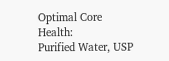Optimal Core Health:
Purified Water, USP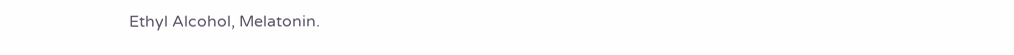Ethyl Alcohol, Melatonin.